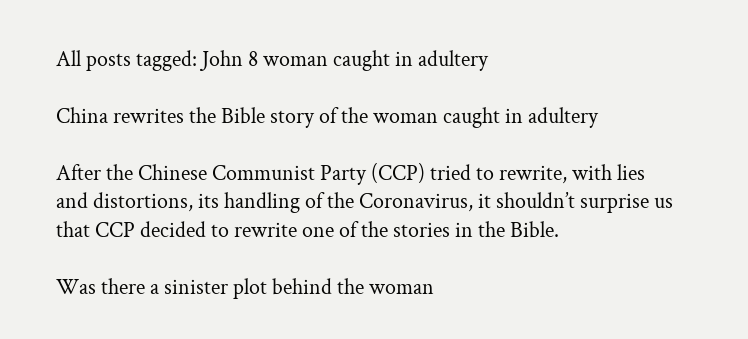All posts tagged: John 8 woman caught in adultery

China rewrites the Bible story of the woman caught in adultery

After the Chinese Communist Party (CCP) tried to rewrite, with lies and distortions, its handling of the Coronavirus, it shouldn’t surprise us that CCP decided to rewrite one of the stories in the Bible.

Was there a sinister plot behind the woman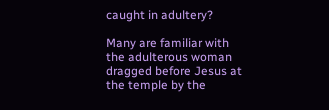caught in adultery?

Many are familiar with the adulterous woman dragged before Jesus at the temple by the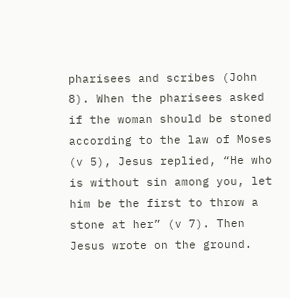pharisees and scribes (John 8). When the pharisees asked if the woman should be stoned according to the law of Moses (v 5), Jesus replied, “He who is without sin among you, let him be the first to throw a stone at her” (v 7). Then Jesus wrote on the ground.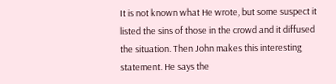It is not known what He wrote, but some suspect it listed the sins of those in the crowd and it diffused the situation. Then John makes this interesting statement. He says the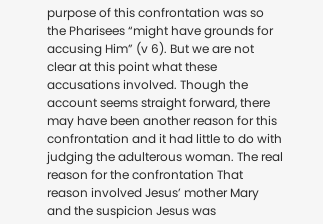purpose of this confrontation was so the Pharisees “might have grounds for accusing Him” (v 6). But we are not clear at this point what these accusations involved. Though the account seems straight forward, there may have been another reason for this confrontation and it had little to do with judging the adulterous woman. The real reason for the confrontation That reason involved Jesus’ mother Mary and the suspicion Jesus was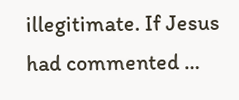illegitimate. If Jesus had commented …